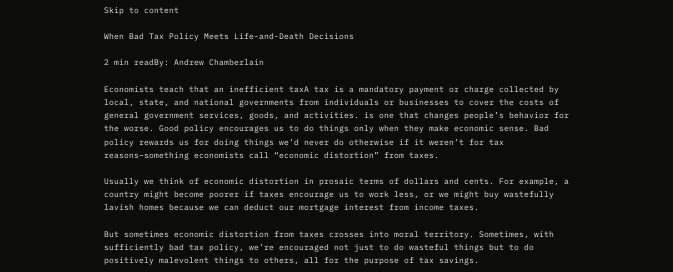Skip to content

When Bad Tax Policy Meets Life-and-Death Decisions

2 min readBy: Andrew Chamberlain

Economists teach that an inefficient taxA tax is a mandatory payment or charge collected by local, state, and national governments from individuals or businesses to cover the costs of general government services, goods, and activities. is one that changes people’s behavior for the worse. Good policy encourages us to do things only when they make economic sense. Bad policy rewards us for doing things we’d never do otherwise if it weren’t for tax reasons–something economists call “economic distortion” from taxes.

Usually we think of economic distortion in prosaic terms of dollars and cents. For example, a country might become poorer if taxes encourage us to work less, or we might buy wastefully lavish homes because we can deduct our mortgage interest from income taxes.

But sometimes economic distortion from taxes crosses into moral territory. Sometimes, with sufficiently bad tax policy, we’re encouraged not just to do wasteful things but to do positively malevolent things to others, all for the purpose of tax savings.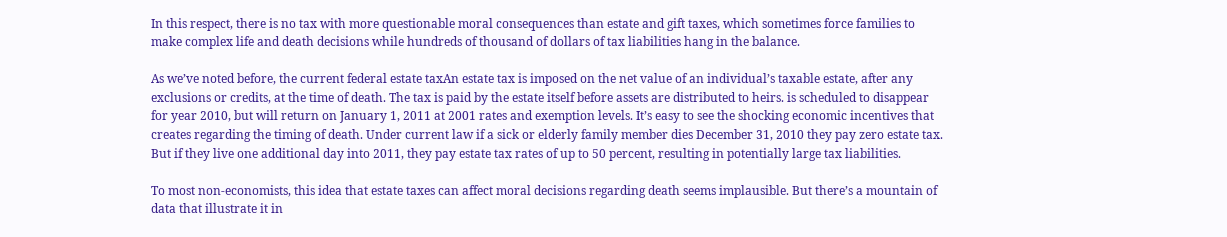In this respect, there is no tax with more questionable moral consequences than estate and gift taxes, which sometimes force families to make complex life and death decisions while hundreds of thousand of dollars of tax liabilities hang in the balance.

As we’ve noted before, the current federal estate taxAn estate tax is imposed on the net value of an individual’s taxable estate, after any exclusions or credits, at the time of death. The tax is paid by the estate itself before assets are distributed to heirs. is scheduled to disappear for year 2010, but will return on January 1, 2011 at 2001 rates and exemption levels. It’s easy to see the shocking economic incentives that creates regarding the timing of death. Under current law if a sick or elderly family member dies December 31, 2010 they pay zero estate tax. But if they live one additional day into 2011, they pay estate tax rates of up to 50 percent, resulting in potentially large tax liabilities.

To most non-economists, this idea that estate taxes can affect moral decisions regarding death seems implausible. But there’s a mountain of data that illustrate it in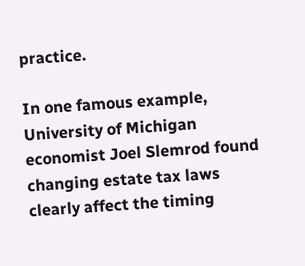practice.

In one famous example, University of Michigan economist Joel Slemrod found changing estate tax laws clearly affect the timing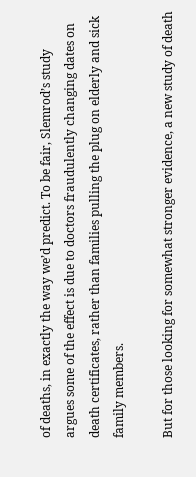of deaths, in exactly the way we’d predict. To be fair, Slemrod’s study argues some of the effect is due to doctors fraudulently changing dates on death certificates, rather than families pulling the plug on elderly and sick family members.

But for those looking for somewhat stronger evidence, a new study of death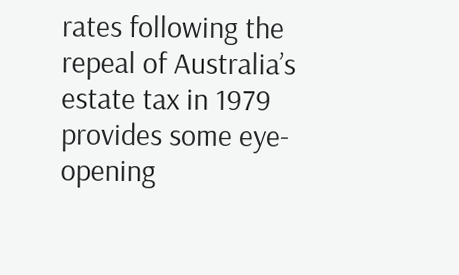rates following the repeal of Australia’s estate tax in 1979 provides some eye-opening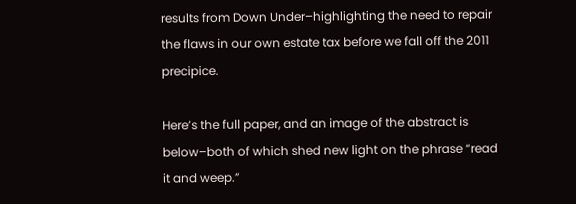results from Down Under–highlighting the need to repair the flaws in our own estate tax before we fall off the 2011 precipice.

Here’s the full paper, and an image of the abstract is below–both of which shed new light on the phrase “read it and weep.”